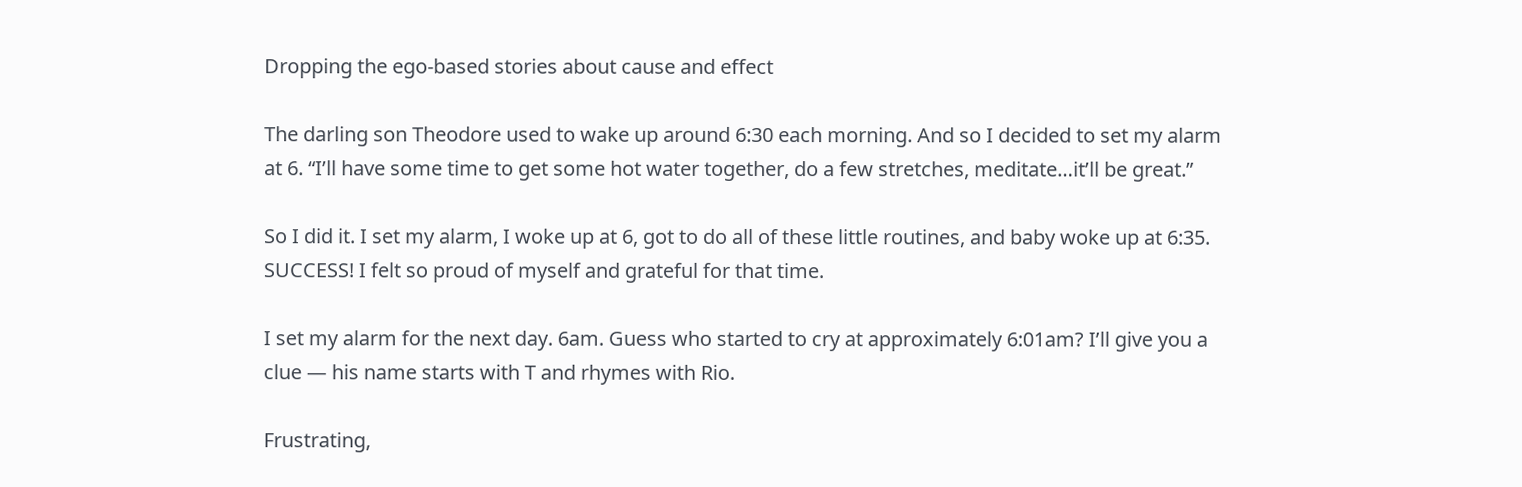Dropping the ego-based stories about cause and effect

The darling son Theodore used to wake up around 6:30 each morning. And so I decided to set my alarm at 6. “I’ll have some time to get some hot water together, do a few stretches, meditate…it’ll be great.”

So I did it. I set my alarm, I woke up at 6, got to do all of these little routines, and baby woke up at 6:35. SUCCESS! I felt so proud of myself and grateful for that time.

I set my alarm for the next day. 6am. Guess who started to cry at approximately 6:01am? I’ll give you a clue — his name starts with T and rhymes with Rio.

Frustrating,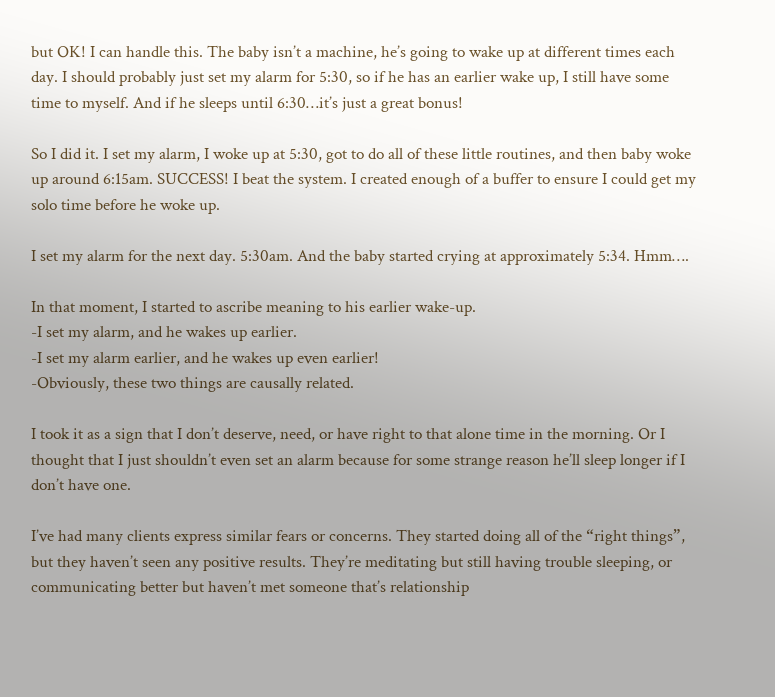but OK! I can handle this. The baby isn’t a machine, he’s going to wake up at different times each day. I should probably just set my alarm for 5:30, so if he has an earlier wake up, I still have some time to myself. And if he sleeps until 6:30…it’s just a great bonus!

So I did it. I set my alarm, I woke up at 5:30, got to do all of these little routines, and then baby woke up around 6:15am. SUCCESS! I beat the system. I created enough of a buffer to ensure I could get my solo time before he woke up.

I set my alarm for the next day. 5:30am. And the baby started crying at approximately 5:34. Hmm….

In that moment, I started to ascribe meaning to his earlier wake-up.
-I set my alarm, and he wakes up earlier.
-I set my alarm earlier, and he wakes up even earlier!
-Obviously, these two things are causally related.

I took it as a sign that I don’t deserve, need, or have right to that alone time in the morning. Or I thought that I just shouldn’t even set an alarm because for some strange reason he’ll sleep longer if I don’t have one.

I’ve had many clients express similar fears or concerns. They started doing all of the “right things”, but they haven’t seen any positive results. They’re meditating but still having trouble sleeping, or communicating better but haven’t met someone that’s relationship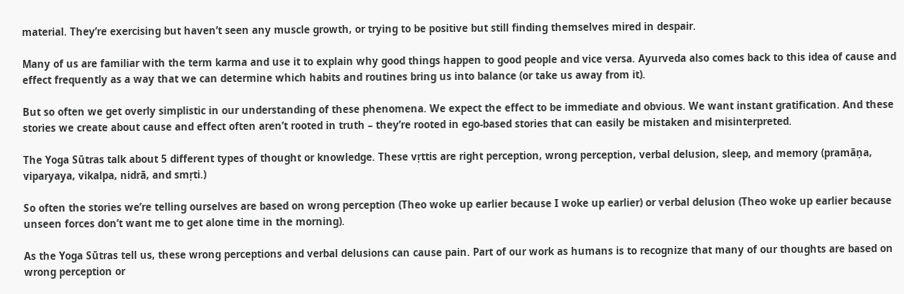material. They’re exercising but haven’t seen any muscle growth, or trying to be positive but still finding themselves mired in despair.

Many of us are familiar with the term karma and use it to explain why good things happen to good people and vice versa. Ayurveda also comes back to this idea of cause and effect frequently as a way that we can determine which habits and routines bring us into balance (or take us away from it).

But so often we get overly simplistic in our understanding of these phenomena. We expect the effect to be immediate and obvious. We want instant gratification. And these stories we create about cause and effect often aren’t rooted in truth – they’re rooted in ego-based stories that can easily be mistaken and misinterpreted.

The Yoga Sūtras talk about 5 different types of thought or knowledge. These vṛttis are right perception, wrong perception, verbal delusion, sleep, and memory (pramāṇa, viparyaya, vikalpa, nidrā, and smṛti.)

So often the stories we’re telling ourselves are based on wrong perception (Theo woke up earlier because I woke up earlier) or verbal delusion (Theo woke up earlier because unseen forces don’t want me to get alone time in the morning).

As the Yoga Sūtras tell us, these wrong perceptions and verbal delusions can cause pain. Part of our work as humans is to recognize that many of our thoughts are based on wrong perception or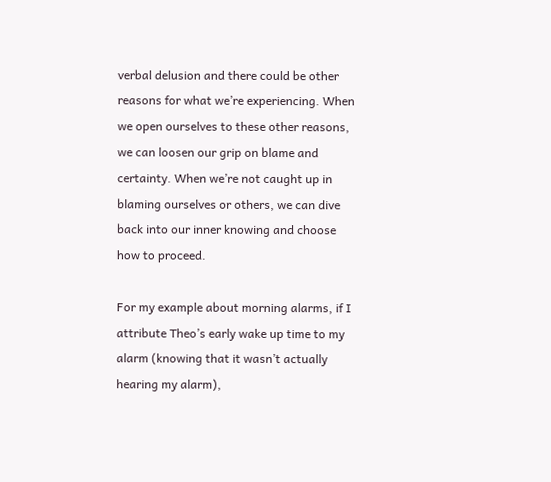verbal delusion and there could be other reasons for what we’re experiencing. When we open ourselves to these other reasons, we can loosen our grip on blame and certainty. When we’re not caught up in blaming ourselves or others, we can dive back into our inner knowing and choose how to proceed.

For my example about morning alarms, if I attribute Theo’s early wake up time to my alarm (knowing that it wasn’t actually hearing my alarm),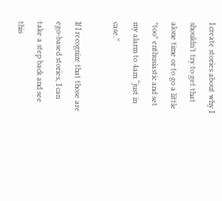I create stories about why I shouldn’t try to get that alone time or to go a little *too* enthusiastic and set my alarm to 4am “just in case.”

If I recognize that those are ego-based stories, I can take a step back and see this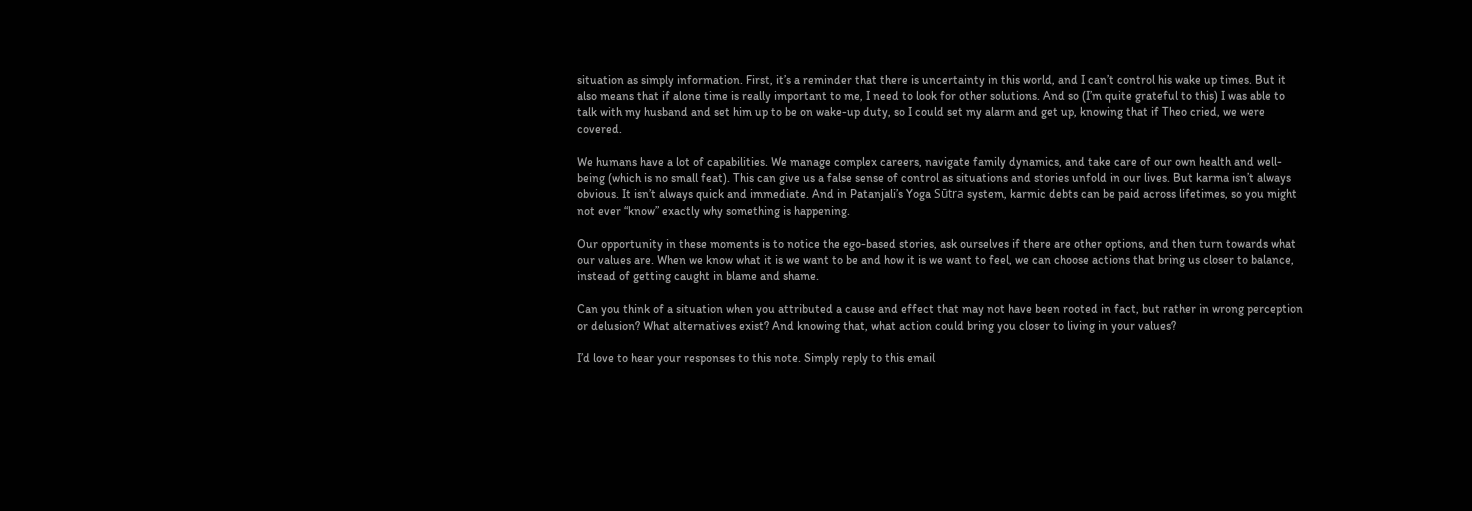situation as simply information. First, it’s a reminder that there is uncertainty in this world, and I can’t control his wake up times. But it also means that if alone time is really important to me, I need to look for other solutions. And so (I’m quite grateful to this) I was able to talk with my husband and set him up to be on wake-up duty, so I could set my alarm and get up, knowing that if Theo cried, we were covered.

We humans have a lot of capabilities. We manage complex careers, navigate family dynamics, and take care of our own health and well-being (which is no small feat). This can give us a false sense of control as situations and stories unfold in our lives. But karma isn’t always obvious. It isn’t always quick and immediate. And in Patanjali’s Yoga Sūtra system, karmic debts can be paid across lifetimes, so you might not ever “know” exactly why something is happening.

Our opportunity in these moments is to notice the ego-based stories, ask ourselves if there are other options, and then turn towards what our values are. When we know what it is we want to be and how it is we want to feel, we can choose actions that bring us closer to balance, instead of getting caught in blame and shame.

Can you think of a situation when you attributed a cause and effect that may not have been rooted in fact, but rather in wrong perception or delusion? What alternatives exist? And knowing that, what action could bring you closer to living in your values?

I’d love to hear your responses to this note. Simply reply to this email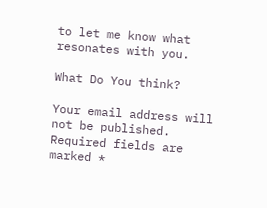to let me know what resonates with you.

What Do You think?

Your email address will not be published. Required fields are marked *